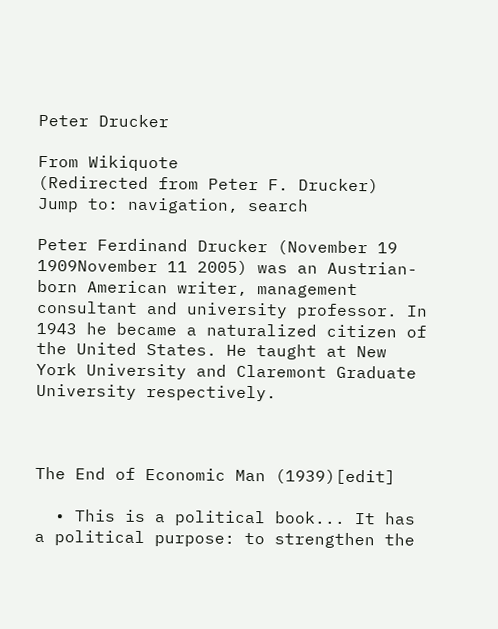Peter Drucker

From Wikiquote
(Redirected from Peter F. Drucker)
Jump to: navigation, search

Peter Ferdinand Drucker (November 19 1909November 11 2005) was an Austrian-born American writer, management consultant and university professor. In 1943 he became a naturalized citizen of the United States. He taught at New York University and Claremont Graduate University respectively.



The End of Economic Man (1939)[edit]

  • This is a political book... It has a political purpose: to strengthen the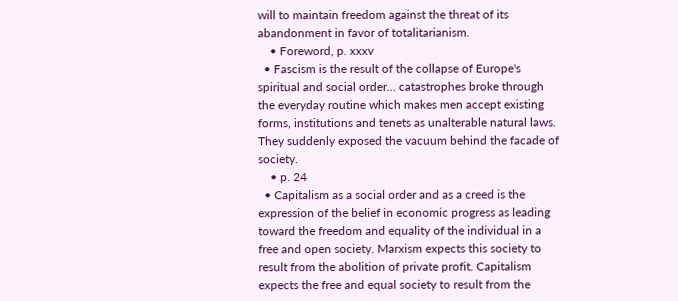will to maintain freedom against the threat of its abandonment in favor of totalitarianism.
    • Foreword, p. xxxv
  • Fascism is the result of the collapse of Europe's spiritual and social order... catastrophes broke through the everyday routine which makes men accept existing forms, institutions and tenets as unalterable natural laws. They suddenly exposed the vacuum behind the facade of society.
    • p. 24
  • Capitalism as a social order and as a creed is the expression of the belief in economic progress as leading toward the freedom and equality of the individual in a free and open society. Marxism expects this society to result from the abolition of private profit. Capitalism expects the free and equal society to result from the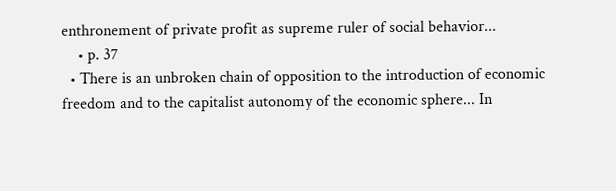enthronement of private profit as supreme ruler of social behavior...
    • p. 37
  • There is an unbroken chain of opposition to the introduction of economic freedom and to the capitalist autonomy of the economic sphere... In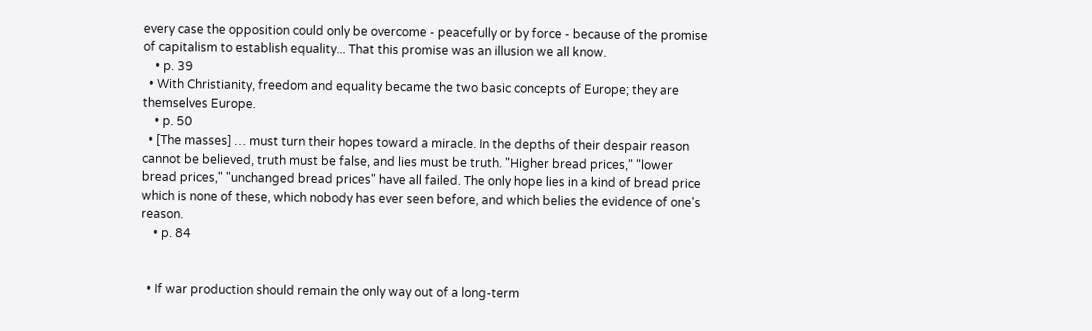every case the opposition could only be overcome - peacefully or by force - because of the promise of capitalism to establish equality... That this promise was an illusion we all know.
    • p. 39
  • With Christianity, freedom and equality became the two basic concepts of Europe; they are themselves Europe.
    • p. 50
  • [The masses] … must turn their hopes toward a miracle. In the depths of their despair reason cannot be believed, truth must be false, and lies must be truth. "Higher bread prices," "lower bread prices," "unchanged bread prices" have all failed. The only hope lies in a kind of bread price which is none of these, which nobody has ever seen before, and which belies the evidence of one's reason.
    • p. 84


  • If war production should remain the only way out of a long-term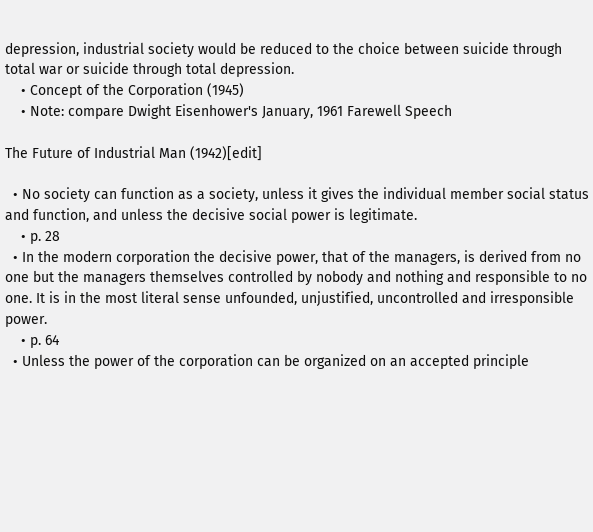depression, industrial society would be reduced to the choice between suicide through total war or suicide through total depression.
    • Concept of the Corporation (1945)
    • Note: compare Dwight Eisenhower's January, 1961 Farewell Speech

The Future of Industrial Man (1942)[edit]

  • No society can function as a society, unless it gives the individual member social status and function, and unless the decisive social power is legitimate.
    • p. 28
  • In the modern corporation the decisive power, that of the managers, is derived from no one but the managers themselves controlled by nobody and nothing and responsible to no one. It is in the most literal sense unfounded, unjustified, uncontrolled and irresponsible power.
    • p. 64
  • Unless the power of the corporation can be organized on an accepted principle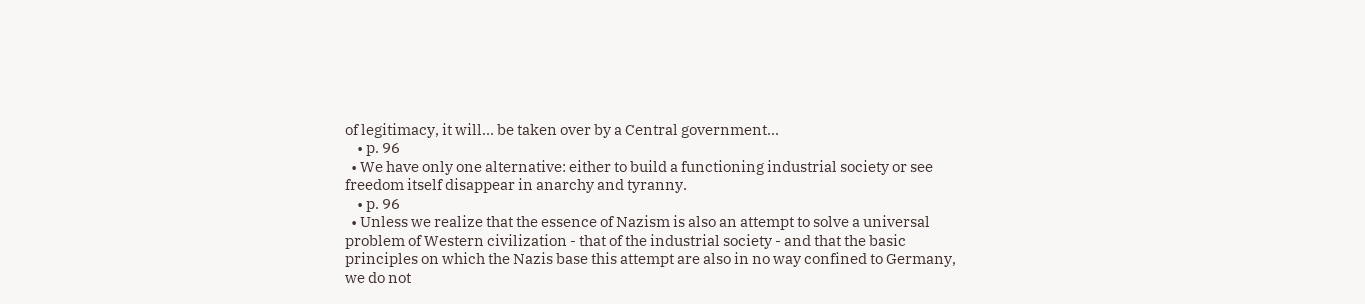of legitimacy, it will... be taken over by a Central government...
    • p. 96
  • We have only one alternative: either to build a functioning industrial society or see freedom itself disappear in anarchy and tyranny.
    • p. 96
  • Unless we realize that the essence of Nazism is also an attempt to solve a universal problem of Western civilization - that of the industrial society - and that the basic principles on which the Nazis base this attempt are also in no way confined to Germany, we do not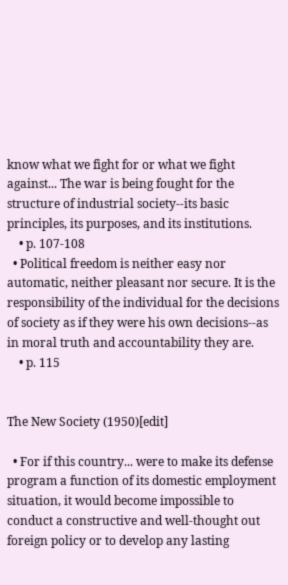know what we fight for or what we fight against... The war is being fought for the structure of industrial society--its basic principles, its purposes, and its institutions.
    • p. 107-108
  • Political freedom is neither easy nor automatic, neither pleasant nor secure. It is the responsibility of the individual for the decisions of society as if they were his own decisions--as in moral truth and accountability they are.
    • p. 115


The New Society (1950)[edit]

  • For if this country... were to make its defense program a function of its domestic employment situation, it would become impossible to conduct a constructive and well-thought out foreign policy or to develop any lasting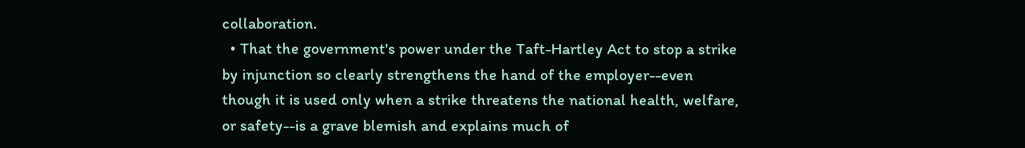collaboration.
  • That the government's power under the Taft-Hartley Act to stop a strike by injunction so clearly strengthens the hand of the employer--even though it is used only when a strike threatens the national health, welfare, or safety--is a grave blemish and explains much of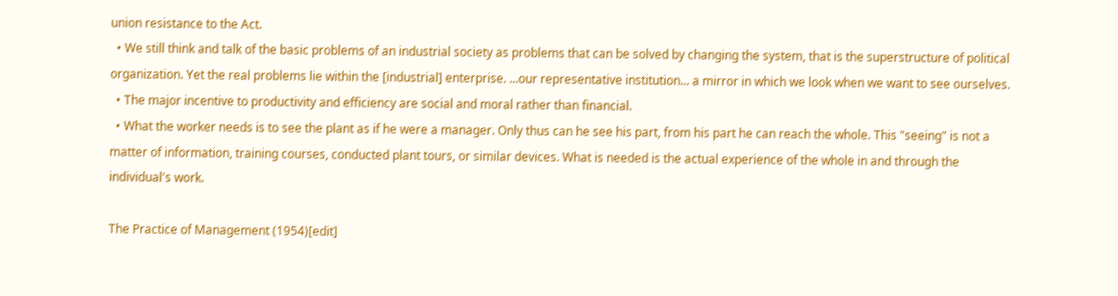union resistance to the Act.
  • We still think and talk of the basic problems of an industrial society as problems that can be solved by changing the system, that is the superstructure of political organization. Yet the real problems lie within the [industrial] enterprise. ...our representative institution... a mirror in which we look when we want to see ourselves.
  • The major incentive to productivity and efficiency are social and moral rather than financial.
  • What the worker needs is to see the plant as if he were a manager. Only thus can he see his part, from his part he can reach the whole. This "seeing" is not a matter of information, training courses, conducted plant tours, or similar devices. What is needed is the actual experience of the whole in and through the individual's work.

The Practice of Management (1954)[edit]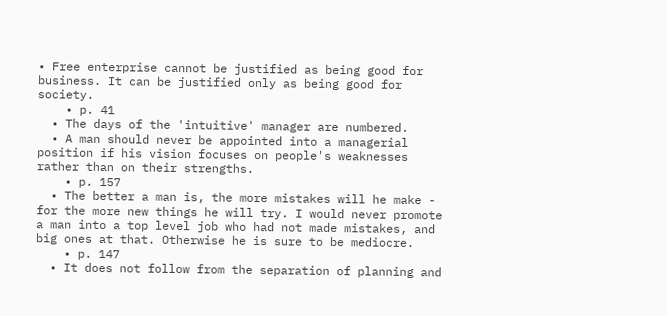• Free enterprise cannot be justified as being good for business. It can be justified only as being good for society.
    • p. 41
  • The days of the 'intuitive' manager are numbered.
  • A man should never be appointed into a managerial position if his vision focuses on people's weaknesses rather than on their strengths.
    • p. 157
  • The better a man is, the more mistakes will he make - for the more new things he will try. I would never promote a man into a top level job who had not made mistakes, and big ones at that. Otherwise he is sure to be mediocre.
    • p. 147
  • It does not follow from the separation of planning and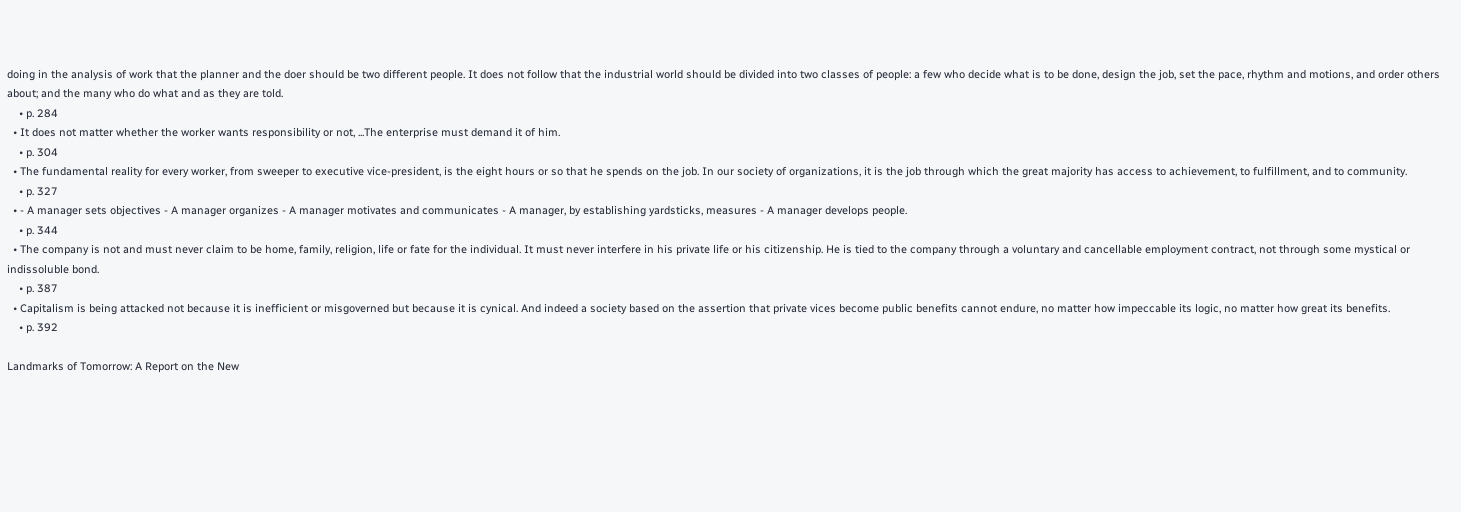doing in the analysis of work that the planner and the doer should be two different people. It does not follow that the industrial world should be divided into two classes of people: a few who decide what is to be done, design the job, set the pace, rhythm and motions, and order others about; and the many who do what and as they are told.
    • p. 284
  • It does not matter whether the worker wants responsibility or not, ...The enterprise must demand it of him.
    • p. 304
  • The fundamental reality for every worker, from sweeper to executive vice-president, is the eight hours or so that he spends on the job. In our society of organizations, it is the job through which the great majority has access to achievement, to fulfillment, and to community.
    • p. 327
  • - A manager sets objectives - A manager organizes - A manager motivates and communicates - A manager, by establishing yardsticks, measures - A manager develops people.
    • p. 344
  • The company is not and must never claim to be home, family, religion, life or fate for the individual. It must never interfere in his private life or his citizenship. He is tied to the company through a voluntary and cancellable employment contract, not through some mystical or indissoluble bond.
    • p. 387
  • Capitalism is being attacked not because it is inefficient or misgoverned but because it is cynical. And indeed a society based on the assertion that private vices become public benefits cannot endure, no matter how impeccable its logic, no matter how great its benefits.
    • p. 392

Landmarks of Tomorrow: A Report on the New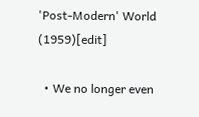'Post-Modern' World (1959)[edit]

  • We no longer even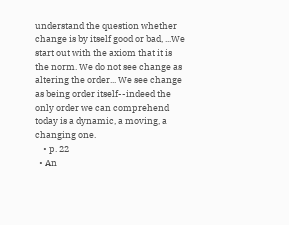understand the question whether change is by itself good or bad, ...We start out with the axiom that it is the norm. We do not see change as altering the order... We see change as being order itself--indeed the only order we can comprehend today is a dynamic, a moving, a changing one.
    • p. 22
  • An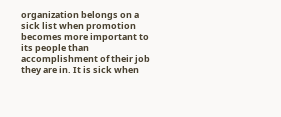organization belongs on a sick list when promotion becomes more important to its people than accomplishment of their job they are in. It is sick when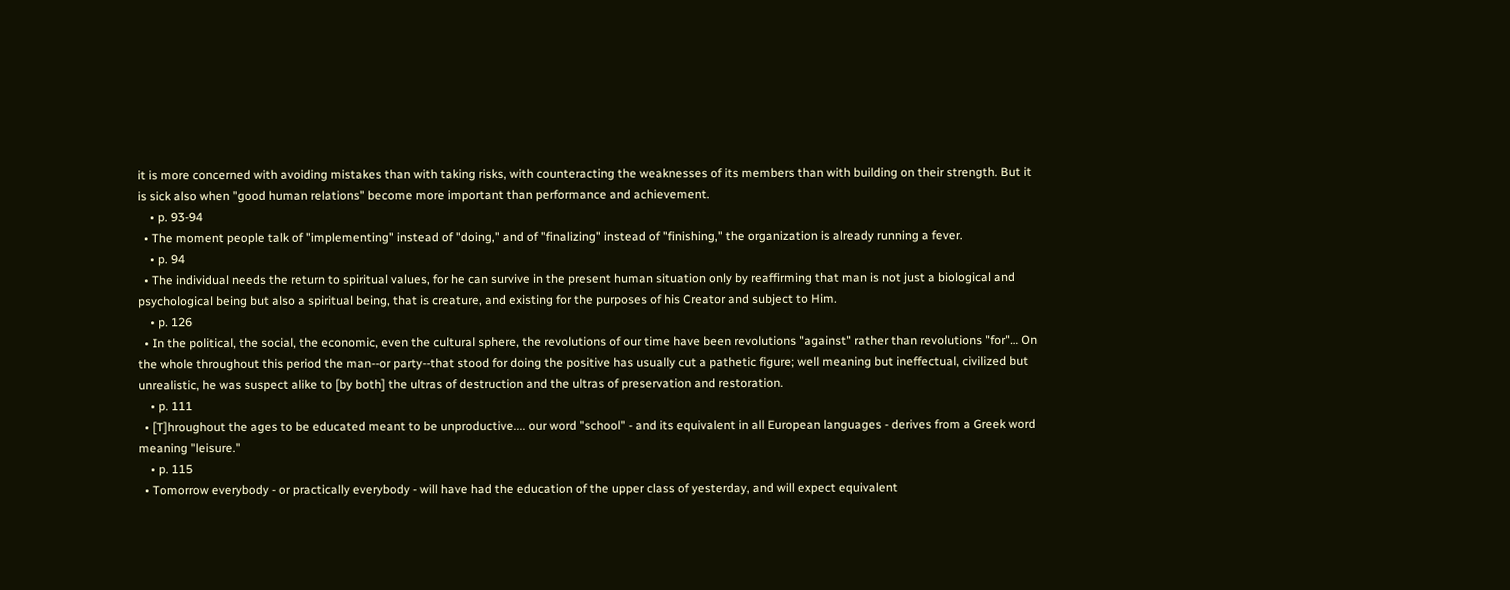it is more concerned with avoiding mistakes than with taking risks, with counteracting the weaknesses of its members than with building on their strength. But it is sick also when "good human relations" become more important than performance and achievement.
    • p. 93-94
  • The moment people talk of "implementing" instead of "doing," and of "finalizing" instead of "finishing," the organization is already running a fever.
    • p. 94
  • The individual needs the return to spiritual values, for he can survive in the present human situation only by reaffirming that man is not just a biological and psychological being but also a spiritual being, that is creature, and existing for the purposes of his Creator and subject to Him.
    • p. 126
  • In the political, the social, the economic, even the cultural sphere, the revolutions of our time have been revolutions "against" rather than revolutions "for"… On the whole throughout this period the man--or party--that stood for doing the positive has usually cut a pathetic figure; well meaning but ineffectual, civilized but unrealistic, he was suspect alike to [by both] the ultras of destruction and the ultras of preservation and restoration.
    • p. 111
  • [T]hroughout the ages to be educated meant to be unproductive.... our word "school" - and its equivalent in all European languages - derives from a Greek word meaning "leisure."
    • p. 115
  • Tomorrow everybody - or practically everybody - will have had the education of the upper class of yesterday, and will expect equivalent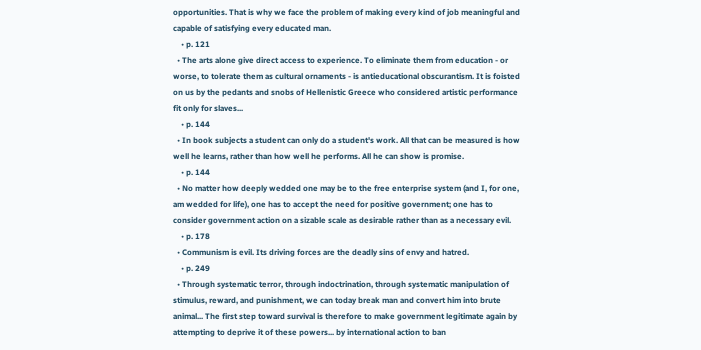opportunities. That is why we face the problem of making every kind of job meaningful and capable of satisfying every educated man.
    • p. 121
  • The arts alone give direct access to experience. To eliminate them from education - or worse, to tolerate them as cultural ornaments - is antieducational obscurantism. It is foisted on us by the pedants and snobs of Hellenistic Greece who considered artistic performance fit only for slaves...
    • p. 144
  • In book subjects a student can only do a student's work. All that can be measured is how well he learns, rather than how well he performs. All he can show is promise.
    • p. 144
  • No matter how deeply wedded one may be to the free enterprise system (and I, for one, am wedded for life), one has to accept the need for positive government; one has to consider government action on a sizable scale as desirable rather than as a necessary evil.
    • p. 178
  • Communism is evil. Its driving forces are the deadly sins of envy and hatred.
    • p. 249
  • Through systematic terror, through indoctrination, through systematic manipulation of stimulus, reward, and punishment, we can today break man and convert him into brute animal... The first step toward survival is therefore to make government legitimate again by attempting to deprive it of these powers... by international action to ban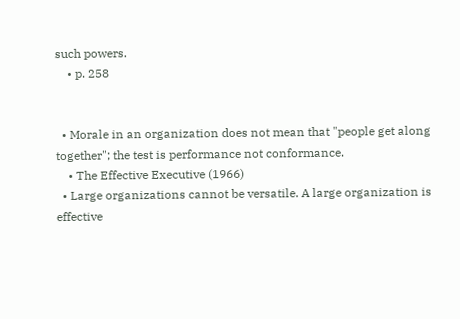such powers.
    • p. 258


  • Morale in an organization does not mean that "people get along together"; the test is performance not conformance.
    • The Effective Executive (1966)
  • Large organizations cannot be versatile. A large organization is effective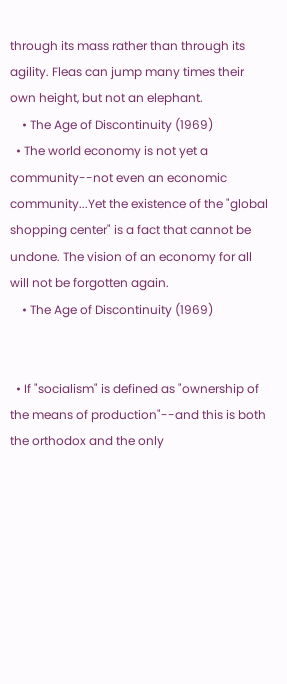through its mass rather than through its agility. Fleas can jump many times their own height, but not an elephant.
    • The Age of Discontinuity (1969)
  • The world economy is not yet a community--not even an economic community...Yet the existence of the "global shopping center" is a fact that cannot be undone. The vision of an economy for all will not be forgotten again.
    • The Age of Discontinuity (1969)


  • If "socialism" is defined as "ownership of the means of production"--and this is both the orthodox and the only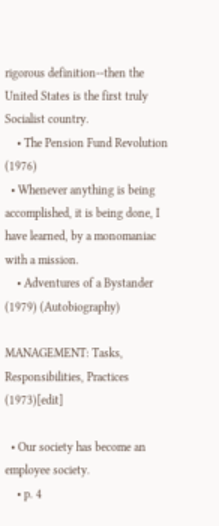rigorous definition--then the United States is the first truly Socialist country.
    • The Pension Fund Revolution (1976)
  • Whenever anything is being accomplished, it is being done, I have learned, by a monomaniac with a mission.
    • Adventures of a Bystander (1979) (Autobiography)

MANAGEMENT: Tasks, Responsibilities, Practices (1973)[edit]

  • Our society has become an employee society.
    • p. 4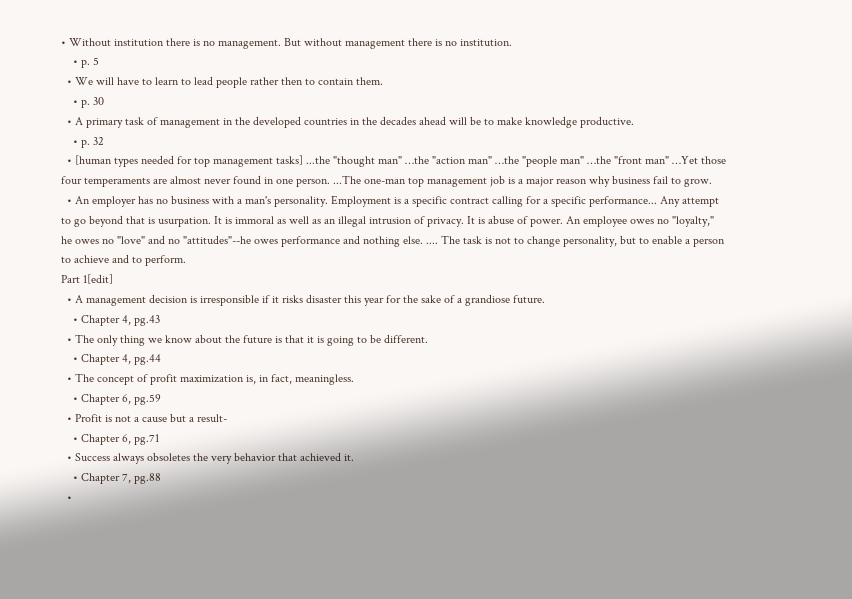• Without institution there is no management. But without management there is no institution.
    • p. 5
  • We will have to learn to lead people rather then to contain them.
    • p. 30
  • A primary task of management in the developed countries in the decades ahead will be to make knowledge productive.
    • p. 32
  • [human types needed for top management tasks] ...the "thought man" …the "action man" …the "people man" …the "front man" …Yet those four temperaments are almost never found in one person. ...The one-man top management job is a major reason why business fail to grow.
  • An employer has no business with a man's personality. Employment is a specific contract calling for a specific performance... Any attempt to go beyond that is usurpation. It is immoral as well as an illegal intrusion of privacy. It is abuse of power. An employee owes no "loyalty," he owes no "love" and no "attitudes"--he owes performance and nothing else. .... The task is not to change personality, but to enable a person to achieve and to perform.
Part 1[edit]
  • A management decision is irresponsible if it risks disaster this year for the sake of a grandiose future.
    • Chapter 4, pg.43
  • The only thing we know about the future is that it is going to be different.
    • Chapter 4, pg.44
  • The concept of profit maximization is, in fact, meaningless.
    • Chapter 6, pg.59
  • Profit is not a cause but a result-
    • Chapter 6, pg.71
  • Success always obsoletes the very behavior that achieved it.
    • Chapter 7, pg.88
  •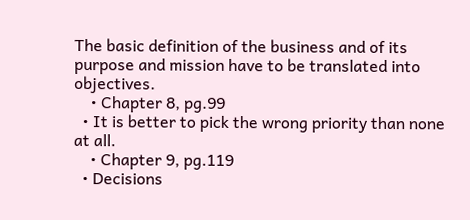The basic definition of the business and of its purpose and mission have to be translated into objectives.
    • Chapter 8, pg.99
  • It is better to pick the wrong priority than none at all.
    • Chapter 9, pg.119
  • Decisions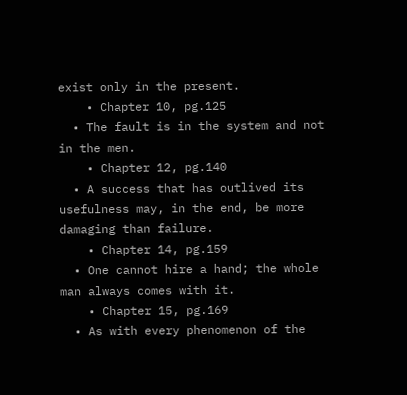exist only in the present.
    • Chapter 10, pg.125
  • The fault is in the system and not in the men.
    • Chapter 12, pg.140
  • A success that has outlived its usefulness may, in the end, be more damaging than failure.
    • Chapter 14, pg.159
  • One cannot hire a hand; the whole man always comes with it.
    • Chapter 15, pg.169
  • As with every phenomenon of the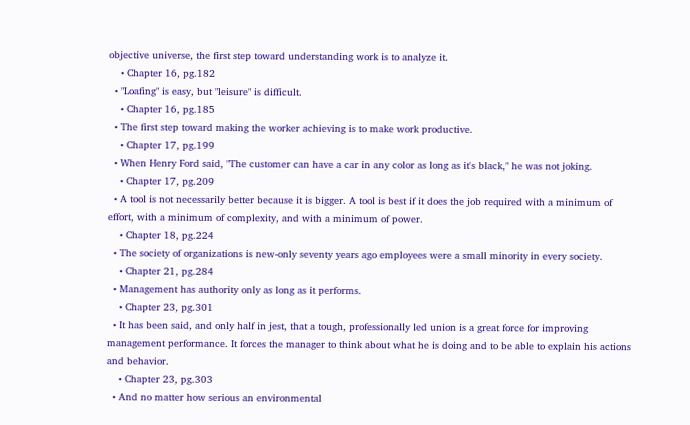objective universe, the first step toward understanding work is to analyze it.
    • Chapter 16, pg.182
  • "Loafing" is easy, but "leisure" is difficult.
    • Chapter 16, pg.185
  • The first step toward making the worker achieving is to make work productive.
    • Chapter 17, pg.199
  • When Henry Ford said, "The customer can have a car in any color as long as it's black," he was not joking.
    • Chapter 17, pg.209
  • A tool is not necessarily better because it is bigger. A tool is best if it does the job required with a minimum of effort, with a minimum of complexity, and with a minimum of power.
    • Chapter 18, pg.224
  • The society of organizations is new-only seventy years ago employees were a small minority in every society.
    • Chapter 21, pg.284
  • Management has authority only as long as it performs.
    • Chapter 23, pg.301
  • It has been said, and only half in jest, that a tough, professionally led union is a great force for improving management performance. It forces the manager to think about what he is doing and to be able to explain his actions and behavior.
    • Chapter 23, pg.303
  • And no matter how serious an environmental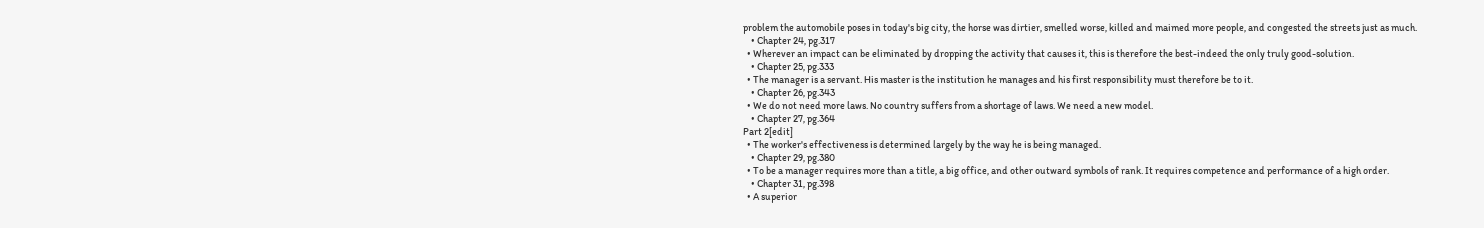problem the automobile poses in today's big city, the horse was dirtier, smelled worse, killed and maimed more people, and congested the streets just as much.
    • Chapter 24, pg.317
  • Wherever an impact can be eliminated by dropping the activity that causes it, this is therefore the best-indeed the only truly good-solution.
    • Chapter 25, pg.333
  • The manager is a servant. His master is the institution he manages and his first responsibility must therefore be to it.
    • Chapter 26, pg.343
  • We do not need more laws. No country suffers from a shortage of laws. We need a new model.
    • Chapter 27, pg.364
Part 2[edit]
  • The worker's effectiveness is determined largely by the way he is being managed.
    • Chapter 29, pg.380
  • To be a manager requires more than a title, a big office, and other outward symbols of rank. It requires competence and performance of a high order.
    • Chapter 31, pg.398
  • A superior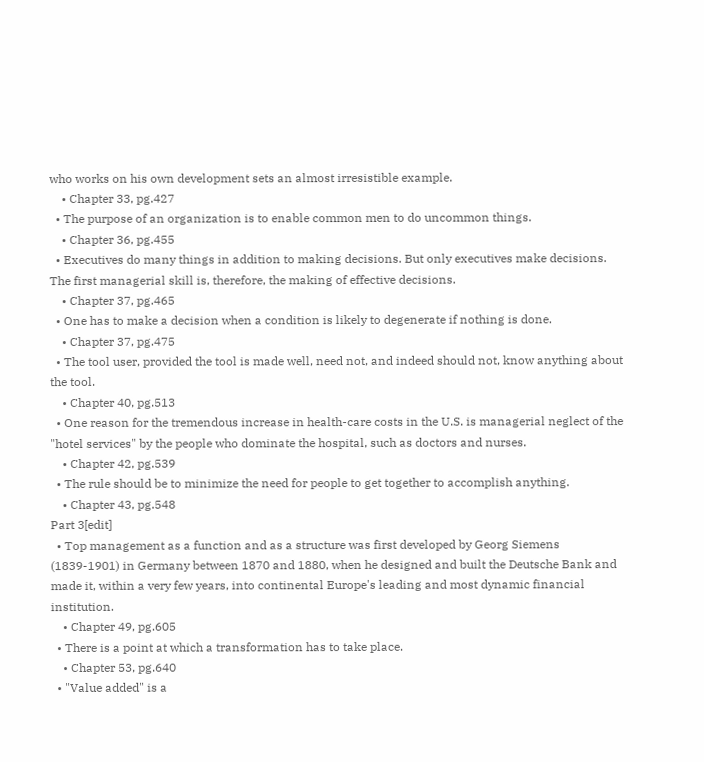who works on his own development sets an almost irresistible example.
    • Chapter 33, pg.427
  • The purpose of an organization is to enable common men to do uncommon things.
    • Chapter 36, pg.455
  • Executives do many things in addition to making decisions. But only executives make decisions. The first managerial skill is, therefore, the making of effective decisions.
    • Chapter 37, pg.465
  • One has to make a decision when a condition is likely to degenerate if nothing is done.
    • Chapter 37, pg.475
  • The tool user, provided the tool is made well, need not, and indeed should not, know anything about the tool.
    • Chapter 40, pg.513
  • One reason for the tremendous increase in health-care costs in the U.S. is managerial neglect of the "hotel services" by the people who dominate the hospital, such as doctors and nurses.
    • Chapter 42, pg.539
  • The rule should be to minimize the need for people to get together to accomplish anything.
    • Chapter 43, pg.548
Part 3[edit]
  • Top management as a function and as a structure was first developed by Georg Siemens (1839-1901) in Germany between 1870 and 1880, when he designed and built the Deutsche Bank and made it, within a very few years, into continental Europe's leading and most dynamic financial institution.
    • Chapter 49, pg.605
  • There is a point at which a transformation has to take place.
    • Chapter 53, pg.640
  • "Value added" is a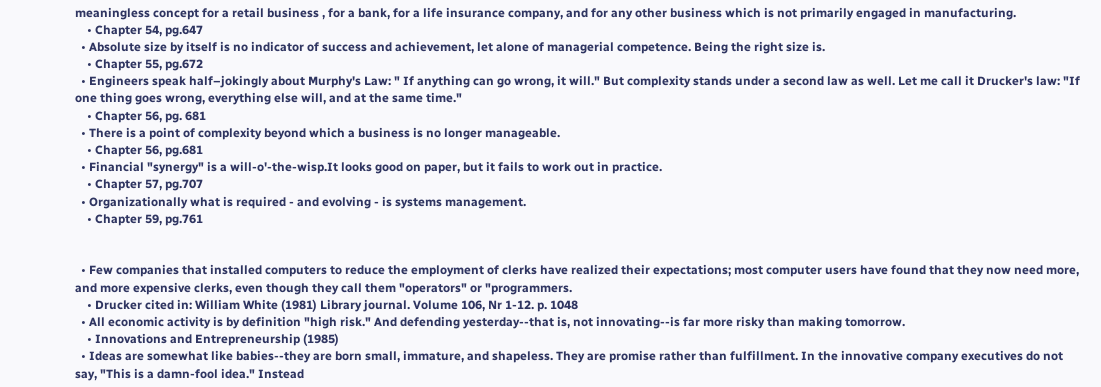meaningless concept for a retail business , for a bank, for a life insurance company, and for any other business which is not primarily engaged in manufacturing.
    • Chapter 54, pg.647
  • Absolute size by itself is no indicator of success and achievement, let alone of managerial competence. Being the right size is.
    • Chapter 55, pg.672
  • Engineers speak half–jokingly about Murphy's Law: " If anything can go wrong, it will." But complexity stands under a second law as well. Let me call it Drucker's law: "If one thing goes wrong, everything else will, and at the same time."
    • Chapter 56, pg. 681
  • There is a point of complexity beyond which a business is no longer manageable.
    • Chapter 56, pg.681
  • Financial "synergy" is a will-o'-the-wisp.It looks good on paper, but it fails to work out in practice.
    • Chapter 57, pg.707
  • Organizationally what is required - and evolving - is systems management.
    • Chapter 59, pg.761


  • Few companies that installed computers to reduce the employment of clerks have realized their expectations; most computer users have found that they now need more, and more expensive clerks, even though they call them "operators" or "programmers.
    • Drucker cited in: William White (1981) Library journal. Volume 106, Nr 1-12. p. 1048
  • All economic activity is by definition "high risk." And defending yesterday--that is, not innovating--is far more risky than making tomorrow.
    • Innovations and Entrepreneurship (1985)
  • Ideas are somewhat like babies--they are born small, immature, and shapeless. They are promise rather than fulfillment. In the innovative company executives do not say, "This is a damn-fool idea." Instead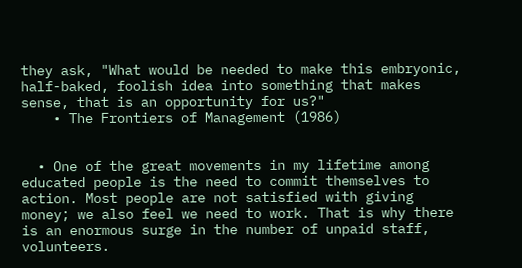they ask, "What would be needed to make this embryonic, half-baked, foolish idea into something that makes sense, that is an opportunity for us?"
    • The Frontiers of Management (1986)


  • One of the great movements in my lifetime among educated people is the need to commit themselves to action. Most people are not satisfied with giving money; we also feel we need to work. That is why there is an enormous surge in the number of unpaid staff, volunteers.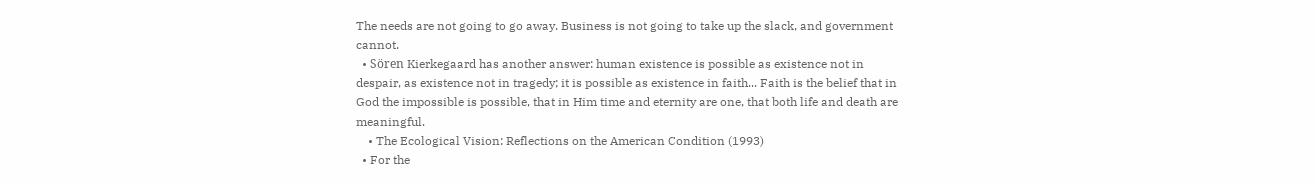The needs are not going to go away. Business is not going to take up the slack, and government cannot.
  • Sören Kierkegaard has another answer: human existence is possible as existence not in despair, as existence not in tragedy; it is possible as existence in faith... Faith is the belief that in God the impossible is possible, that in Him time and eternity are one, that both life and death are meaningful.
    • The Ecological Vision: Reflections on the American Condition (1993)
  • For the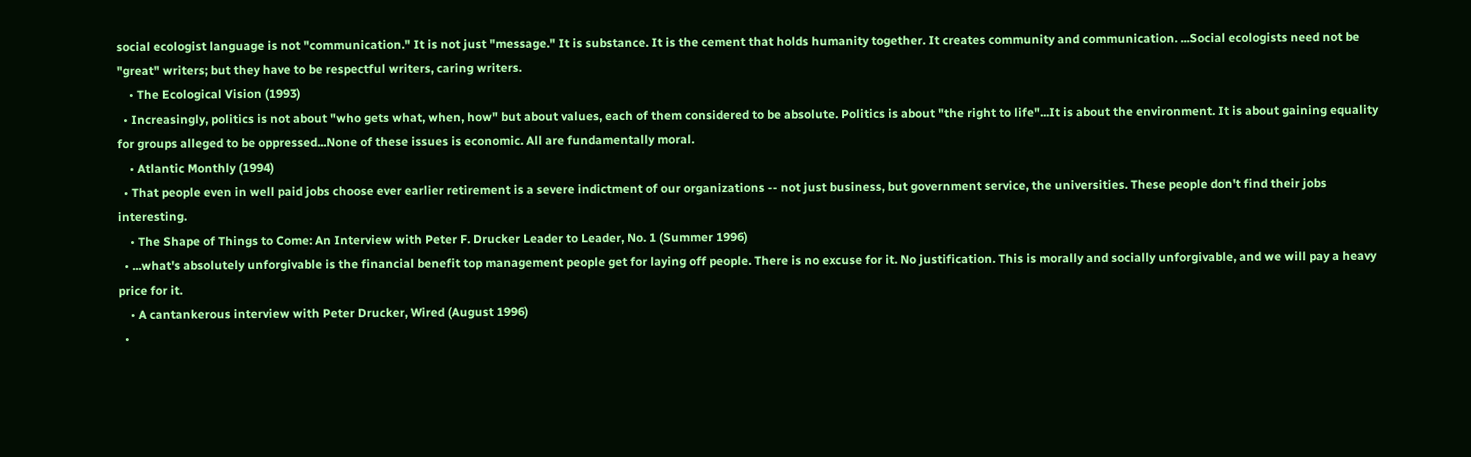social ecologist language is not "communication." It is not just "message." It is substance. It is the cement that holds humanity together. It creates community and communication. ...Social ecologists need not be "great" writers; but they have to be respectful writers, caring writers.
    • The Ecological Vision (1993)
  • Increasingly, politics is not about "who gets what, when, how" but about values, each of them considered to be absolute. Politics is about "the right to life"...It is about the environment. It is about gaining equality for groups alleged to be oppressed...None of these issues is economic. All are fundamentally moral.
    • Atlantic Monthly (1994)
  • That people even in well paid jobs choose ever earlier retirement is a severe indictment of our organizations -- not just business, but government service, the universities. These people don't find their jobs interesting.
    • The Shape of Things to Come: An Interview with Peter F. Drucker Leader to Leader, No. 1 (Summer 1996)
  • ...what's absolutely unforgivable is the financial benefit top management people get for laying off people. There is no excuse for it. No justification. This is morally and socially unforgivable, and we will pay a heavy price for it.
    • A cantankerous interview with Peter Drucker, Wired (August 1996)
  •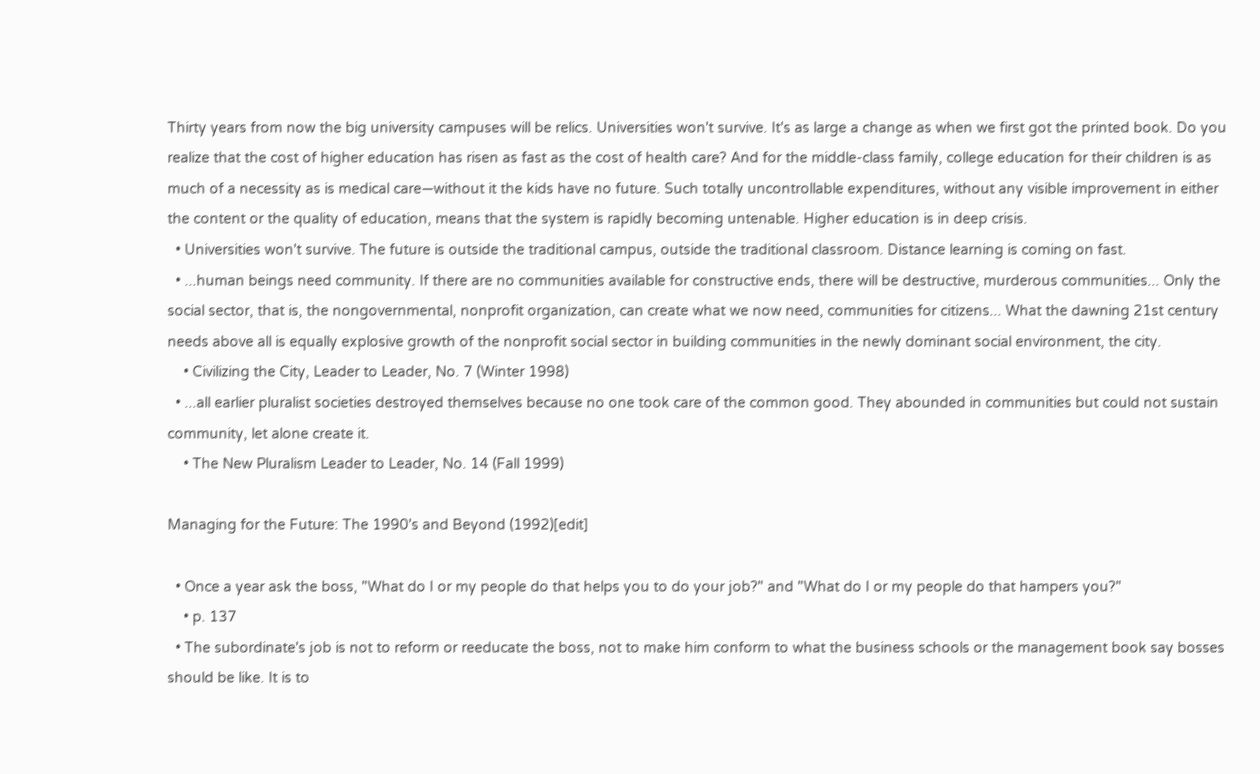Thirty years from now the big university campuses will be relics. Universities won't survive. It's as large a change as when we first got the printed book. Do you realize that the cost of higher education has risen as fast as the cost of health care? And for the middle-class family, college education for their children is as much of a necessity as is medical care—without it the kids have no future. Such totally uncontrollable expenditures, without any visible improvement in either the content or the quality of education, means that the system is rapidly becoming untenable. Higher education is in deep crisis.
  • Universities won't survive. The future is outside the traditional campus, outside the traditional classroom. Distance learning is coming on fast.
  • ...human beings need community. If there are no communities available for constructive ends, there will be destructive, murderous communities... Only the social sector, that is, the nongovernmental, nonprofit organization, can create what we now need, communities for citizens... What the dawning 21st century needs above all is equally explosive growth of the nonprofit social sector in building communities in the newly dominant social environment, the city.
    • Civilizing the City, Leader to Leader, No. 7 (Winter 1998)
  • ...all earlier pluralist societies destroyed themselves because no one took care of the common good. They abounded in communities but could not sustain community, let alone create it.
    • The New Pluralism Leader to Leader, No. 14 (Fall 1999)

Managing for the Future: The 1990's and Beyond (1992)[edit]

  • Once a year ask the boss, "What do I or my people do that helps you to do your job?" and "What do I or my people do that hampers you?"
    • p. 137
  • The subordinate's job is not to reform or reeducate the boss, not to make him conform to what the business schools or the management book say bosses should be like. It is to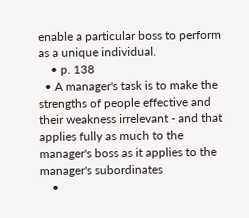enable a particular boss to perform as a unique individual.
    • p. 138
  • A manager's task is to make the strengths of people effective and their weakness irrelevant - and that applies fully as much to the manager's boss as it applies to the manager's subordinates
    •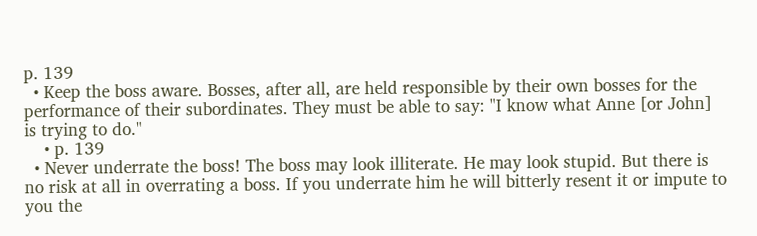p. 139
  • Keep the boss aware. Bosses, after all, are held responsible by their own bosses for the performance of their subordinates. They must be able to say: "I know what Anne [or John] is trying to do."
    • p. 139
  • Never underrate the boss! The boss may look illiterate. He may look stupid. But there is no risk at all in overrating a boss. If you underrate him he will bitterly resent it or impute to you the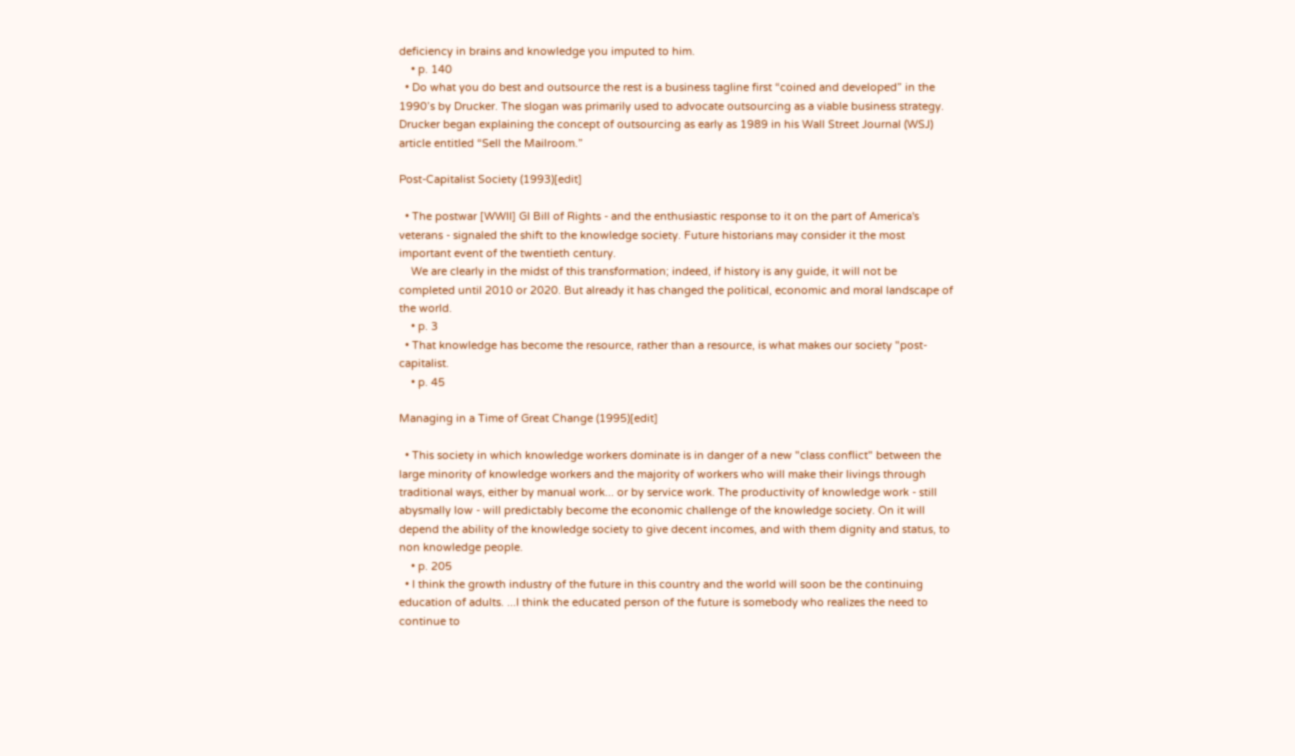deficiency in brains and knowledge you imputed to him.
    • p. 140
  • Do what you do best and outsource the rest is a business tagline first “coined and developed” in the 1990’s by Drucker. The slogan was primarily used to advocate outsourcing as a viable business strategy. Drucker began explaining the concept of outsourcing as early as 1989 in his Wall Street Journal (WSJ) article entitled “Sell the Mailroom.”

Post-Capitalist Society (1993)[edit]

  • The postwar [WWII] GI Bill of Rights - and the enthusiastic response to it on the part of America's veterans - signaled the shift to the knowledge society. Future historians may consider it the most important event of the twentieth century.
    We are clearly in the midst of this transformation; indeed, if history is any guide, it will not be completed until 2010 or 2020. But already it has changed the political, economic and moral landscape of the world.
    • p. 3
  • That knowledge has become the resource, rather than a resource, is what makes our society "post-capitalist.
    • p. 45

Managing in a Time of Great Change (1995)[edit]

  • This society in which knowledge workers dominate is in danger of a new "class conflict" between the large minority of knowledge workers and the majority of workers who will make their livings through traditional ways, either by manual work... or by service work. The productivity of knowledge work - still abysmally low - will predictably become the economic challenge of the knowledge society. On it will depend the ability of the knowledge society to give decent incomes, and with them dignity and status, to non knowledge people.
    • p. 205
  • I think the growth industry of the future in this country and the world will soon be the continuing education of adults. ...I think the educated person of the future is somebody who realizes the need to continue to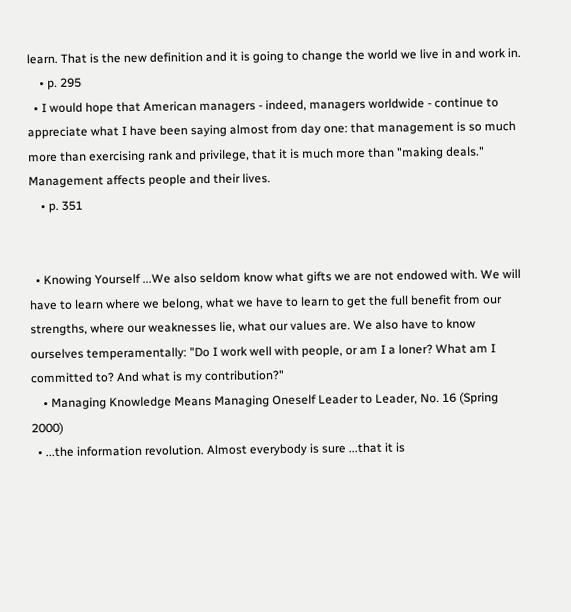learn. That is the new definition and it is going to change the world we live in and work in.
    • p. 295
  • I would hope that American managers - indeed, managers worldwide - continue to appreciate what I have been saying almost from day one: that management is so much more than exercising rank and privilege, that it is much more than "making deals." Management affects people and their lives.
    • p. 351


  • Knowing Yourself ...We also seldom know what gifts we are not endowed with. We will have to learn where we belong, what we have to learn to get the full benefit from our strengths, where our weaknesses lie, what our values are. We also have to know ourselves temperamentally: "Do I work well with people, or am I a loner? What am I committed to? And what is my contribution?"
    • Managing Knowledge Means Managing Oneself Leader to Leader, No. 16 (Spring 2000)
  • ...the information revolution. Almost everybody is sure ...that it is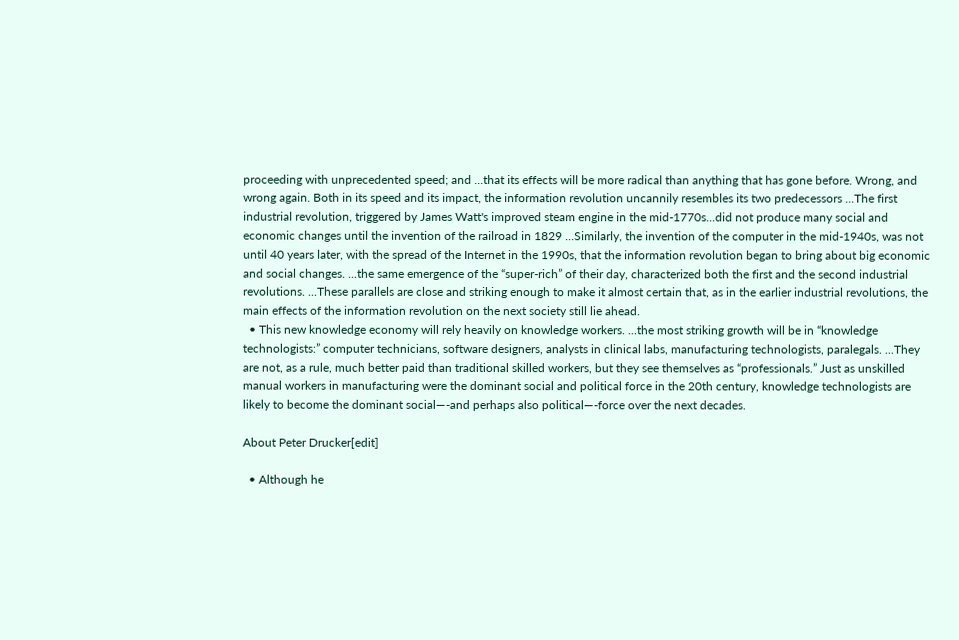proceeding with unprecedented speed; and ...that its effects will be more radical than anything that has gone before. Wrong, and wrong again. Both in its speed and its impact, the information revolution uncannily resembles its two predecessors ...The first industrial revolution, triggered by James Watt's improved steam engine in the mid-1770s...did not produce many social and economic changes until the invention of the railroad in 1829 ...Similarly, the invention of the computer in the mid-1940s, was not until 40 years later, with the spread of the Internet in the 1990s, that the information revolution began to bring about big economic and social changes. ...the same emergence of the “super-rich” of their day, characterized both the first and the second industrial revolutions. ...These parallels are close and striking enough to make it almost certain that, as in the earlier industrial revolutions, the main effects of the information revolution on the next society still lie ahead.
  • This new knowledge economy will rely heavily on knowledge workers. ...the most striking growth will be in “knowledge technologists:” computer technicians, software designers, analysts in clinical labs, manufacturing technologists, paralegals. ...They are not, as a rule, much better paid than traditional skilled workers, but they see themselves as “professionals.” Just as unskilled manual workers in manufacturing were the dominant social and political force in the 20th century, knowledge technologists are likely to become the dominant social—-and perhaps also political—-force over the next decades.

About Peter Drucker[edit]

  • Although he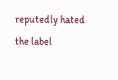reputedly hated the label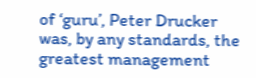of ‘guru’, Peter Drucker was, by any standards, the greatest management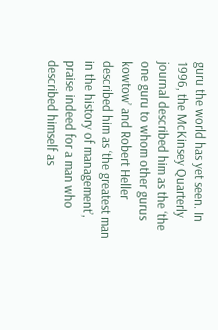guru the world has yet seen. In 1996, the McKinsey Quarterly journal described him as the ‘the one guru to whom other gurus kowtow’ and Robert Heller described him as ‘the greatest man in the history of management’, praise indeed for a man who described himself as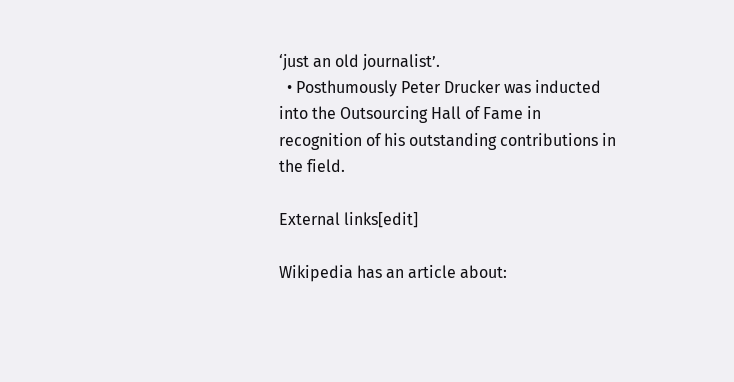‘just an old journalist’.
  • Posthumously Peter Drucker was inducted into the Outsourcing Hall of Fame in recognition of his outstanding contributions in the field.

External links[edit]

Wikipedia has an article about: